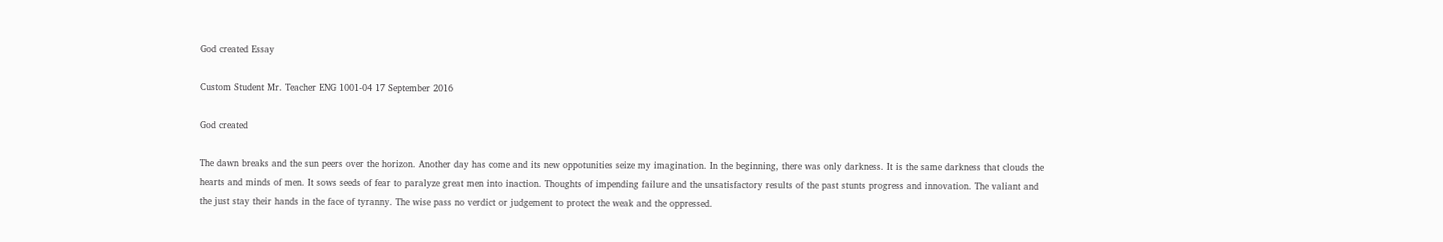God created Essay

Custom Student Mr. Teacher ENG 1001-04 17 September 2016

God created

The dawn breaks and the sun peers over the horizon. Another day has come and its new oppotunities seize my imagination. In the beginning, there was only darkness. It is the same darkness that clouds the hearts and minds of men. It sows seeds of fear to paralyze great men into inaction. Thoughts of impending failure and the unsatisfactory results of the past stunts progress and innovation. The valiant and the just stay their hands in the face of tyranny. The wise pass no verdict or judgement to protect the weak and the oppressed.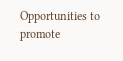Opportunities to promote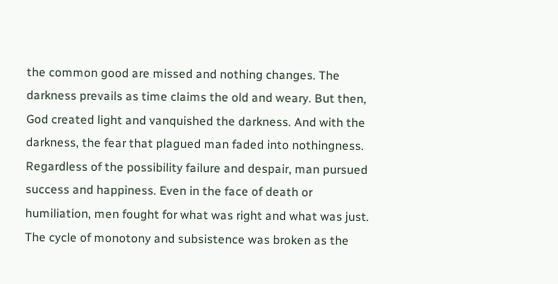the common good are missed and nothing changes. The darkness prevails as time claims the old and weary. But then, God created light and vanquished the darkness. And with the darkness, the fear that plagued man faded into nothingness. Regardless of the possibility failure and despair, man pursued success and happiness. Even in the face of death or humiliation, men fought for what was right and what was just. The cycle of monotony and subsistence was broken as the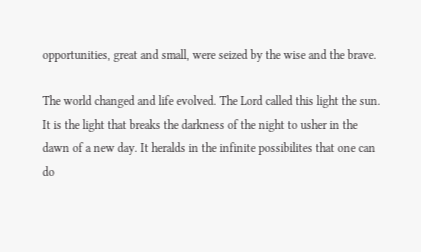opportunities, great and small, were seized by the wise and the brave.

The world changed and life evolved. The Lord called this light the sun. It is the light that breaks the darkness of the night to usher in the dawn of a new day. It heralds in the infinite possibilites that one can do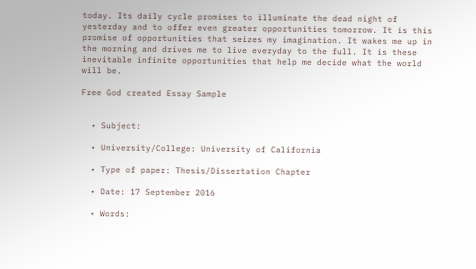today. Its daily cycle promises to illuminate the dead night of yesterday and to offer even greater opportunities tomorrow. It is this promise of opportunities that seizes my imagination. It wakes me up in the morning and drives me to live everyday to the full. It is these inevitable infinite opportunities that help me decide what the world will be.

Free God created Essay Sample


  • Subject:

  • University/College: University of California

  • Type of paper: Thesis/Dissertation Chapter

  • Date: 17 September 2016

  • Words: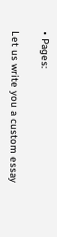• Pages:

Let us write you a custom essay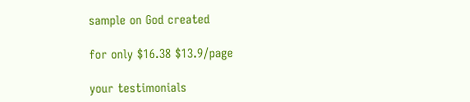sample on God created

for only $16.38 $13.9/page

your testimonials